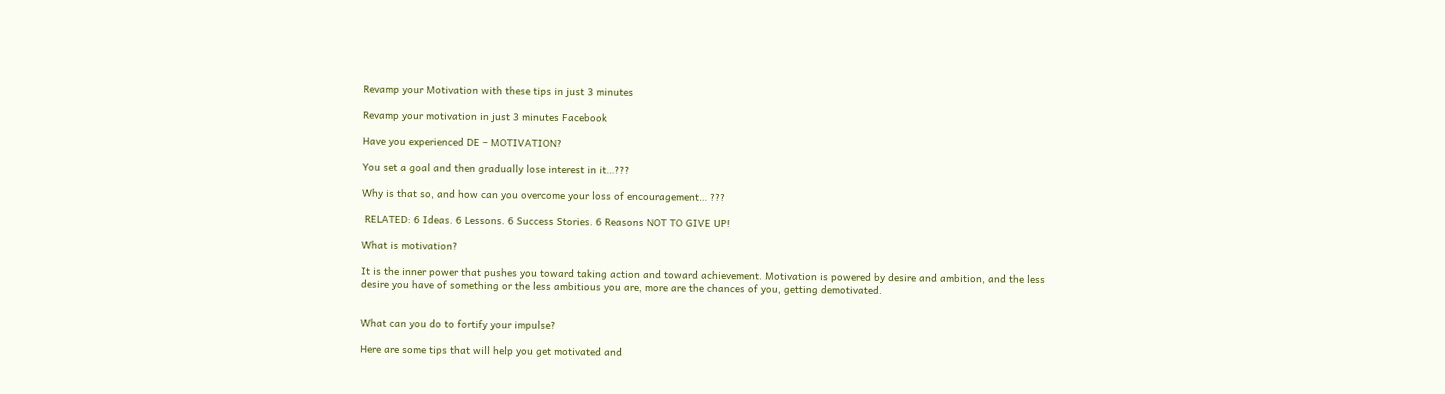Revamp your Motivation with these tips in just 3 minutes

Revamp your motivation in just 3 minutes Facebook

Have you experienced DE – MOTIVATION?

You set a goal and then gradually lose interest in it…???

Why is that so, and how can you overcome your loss of encouragement… ???

 RELATED: 6 Ideas. 6 Lessons. 6 Success Stories. 6 Reasons NOT TO GIVE UP!

What is motivation?

It is the inner power that pushes you toward taking action and toward achievement. Motivation is powered by desire and ambition, and the less desire you have of something or the less ambitious you are, more are the chances of you, getting demotivated.


What can you do to fortify your impulse?

Here are some tips that will help you get motivated and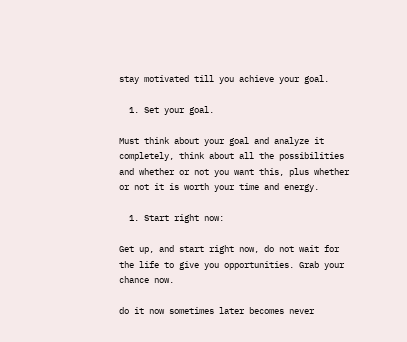stay motivated till you achieve your goal.

  1. Set your goal.

Must think about your goal and analyze it completely, think about all the possibilities and whether or not you want this, plus whether or not it is worth your time and energy.

  1. Start right now:

Get up, and start right now, do not wait for the life to give you opportunities. Grab your chance now.

do it now sometimes later becomes never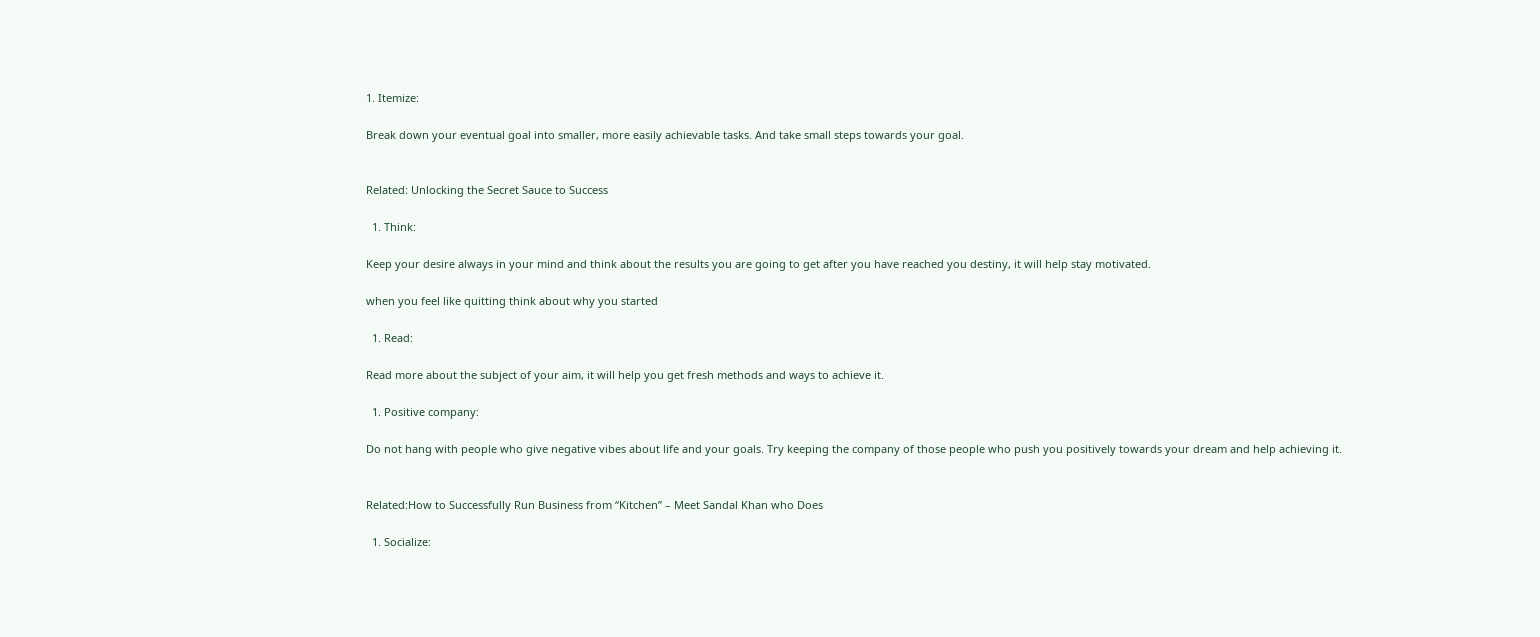1. Itemize:

Break down your eventual goal into smaller, more easily achievable tasks. And take small steps towards your goal.


Related: Unlocking the Secret Sauce to Success

  1. Think:

Keep your desire always in your mind and think about the results you are going to get after you have reached you destiny, it will help stay motivated.

when you feel like quitting think about why you started

  1. Read:

Read more about the subject of your aim, it will help you get fresh methods and ways to achieve it.

  1. Positive company:

Do not hang with people who give negative vibes about life and your goals. Try keeping the company of those people who push you positively towards your dream and help achieving it.


Related:How to Successfully Run Business from “Kitchen” – Meet Sandal Khan who Does

  1. Socialize: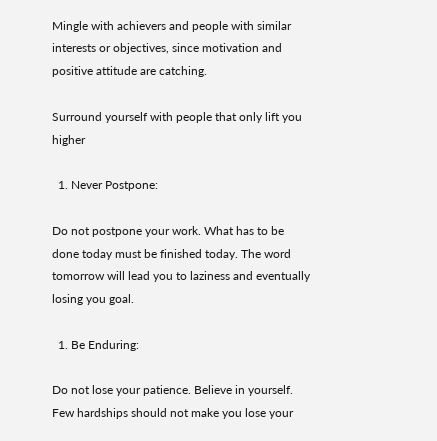Mingle with achievers and people with similar interests or objectives, since motivation and positive attitude are catching.

Surround yourself with people that only lift you higher

  1. Never Postpone:

Do not postpone your work. What has to be done today must be finished today. The word tomorrow will lead you to laziness and eventually losing you goal.

  1. Be Enduring:

Do not lose your patience. Believe in yourself. Few hardships should not make you lose your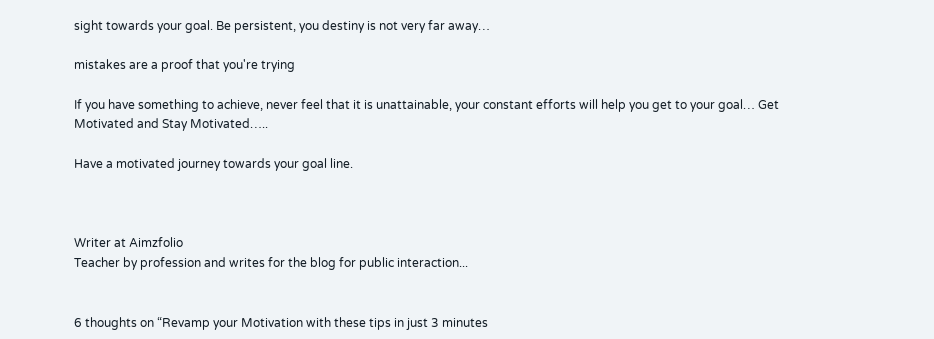sight towards your goal. Be persistent, you destiny is not very far away…

mistakes are a proof that you're trying

If you have something to achieve, never feel that it is unattainable, your constant efforts will help you get to your goal… Get Motivated and Stay Motivated…..

Have a motivated journey towards your goal line.



Writer at Aimzfolio
Teacher by profession and writes for the blog for public interaction...


6 thoughts on “Revamp your Motivation with these tips in just 3 minutes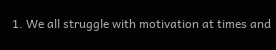1. We all struggle with motivation at times and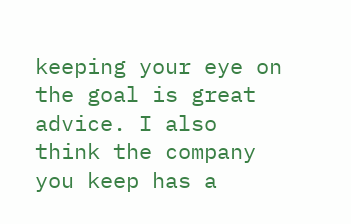keeping your eye on the goal is great advice. I also think the company you keep has a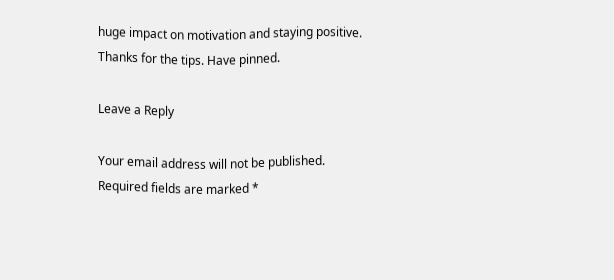huge impact on motivation and staying positive. Thanks for the tips. Have pinned.

Leave a Reply

Your email address will not be published. Required fields are marked *